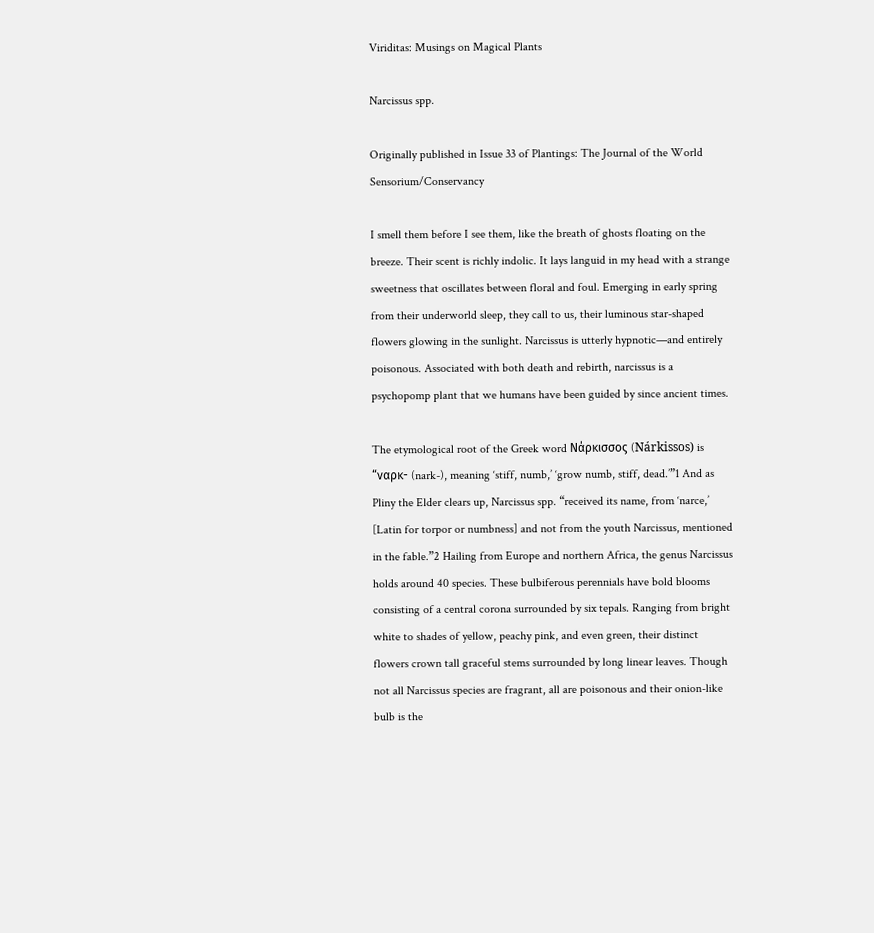Viriditas: Musings on Magical Plants

Narcissus spp.

Originally published in Issue 33 of Plantings: The Journal of the World Sensorium/Conservancy

I smell them before I see them, like the breath of ghosts floating on the breeze. Their scent is richly indolic. It lays languid in my head with a strange sweetness that oscillates between floral and foul. Emerging in early spring from their underworld sleep, they call to us, their luminous star-shaped flowers glowing in the sunlight. Narcissus is utterly hypnotic—and entirely poisonous. Associated with both death and rebirth, narcissus is a psychopomp plant that we humans have been guided by since ancient times.

The etymological root of the Greek word Νάρκισσος (Nárkissos) is “ναρκ- (nark-), meaning ‘stiff, numb,’ ‘grow numb, stiff, dead.’”1 And as Pliny the Elder clears up, Narcissus spp. “received its name, from ‘narce,’ [Latin for torpor or numbness] and not from the youth Narcissus, mentioned in the fable.”2 Hailing from Europe and northern Africa, the genus Narcissus holds around 40 species. These bulbiferous perennials have bold blooms consisting of a central corona surrounded by six tepals. Ranging from bright white to shades of yellow, peachy pink, and even green, their distinct flowers crown tall graceful stems surrounded by long linear leaves. Though not all Narcissus species are fragrant, all are poisonous and their onion-like bulb is the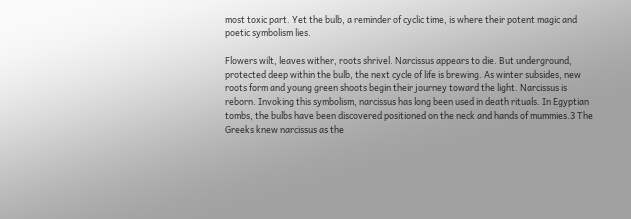most toxic part. Yet the bulb, a reminder of cyclic time, is where their potent magic and poetic symbolism lies.

Flowers wilt, leaves wither, roots shrivel. Narcissus appears to die. But underground, protected deep within the bulb, the next cycle of life is brewing. As winter subsides, new roots form and young green shoots begin their journey toward the light. Narcissus is reborn. Invoking this symbolism, narcissus has long been used in death rituals. In Egyptian tombs, the bulbs have been discovered positioned on the neck and hands of mummies.3 The Greeks knew narcissus as the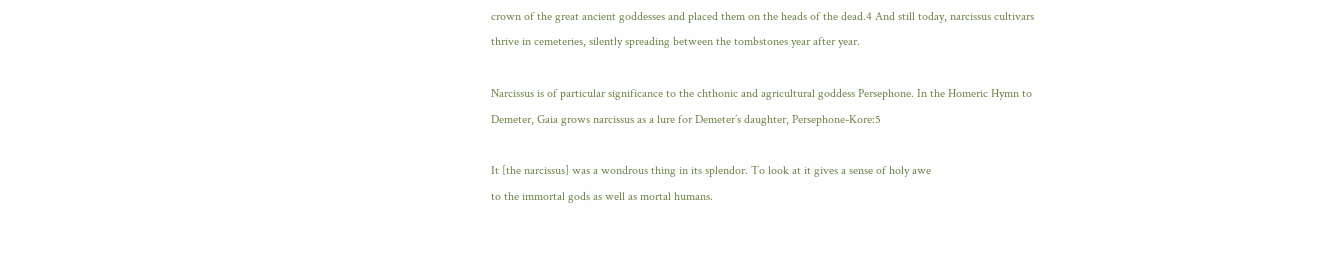crown of the great ancient goddesses and placed them on the heads of the dead.4 And still today, narcissus cultivars thrive in cemeteries, silently spreading between the tombstones year after year.

Narcissus is of particular significance to the chthonic and agricultural goddess Persephone. In the Homeric Hymn to Demeter, Gaia grows narcissus as a lure for Demeter’s daughter, Persephone-Kore:5

It [the narcissus] was a wondrous thing in its splendor. To look at it gives a sense of holy awe
to the immortal gods as well as mortal humans.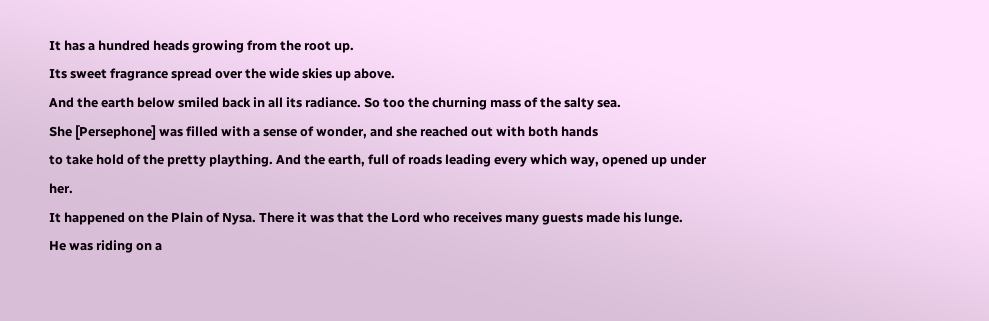It has a hundred heads growing from the root up.
Its sweet fragrance spread over the wide skies up above.
And the earth below smiled back in all its radiance. So too the churning mass of the salty sea.
She [Persephone] was filled with a sense of wonder, and she reached out with both hands
to take hold of the pretty plaything. And the earth, full of roads leading every which way, opened up under her.
It happened on the Plain of Nysa. There it was that the Lord who receives many guests made his lunge.
He was riding on a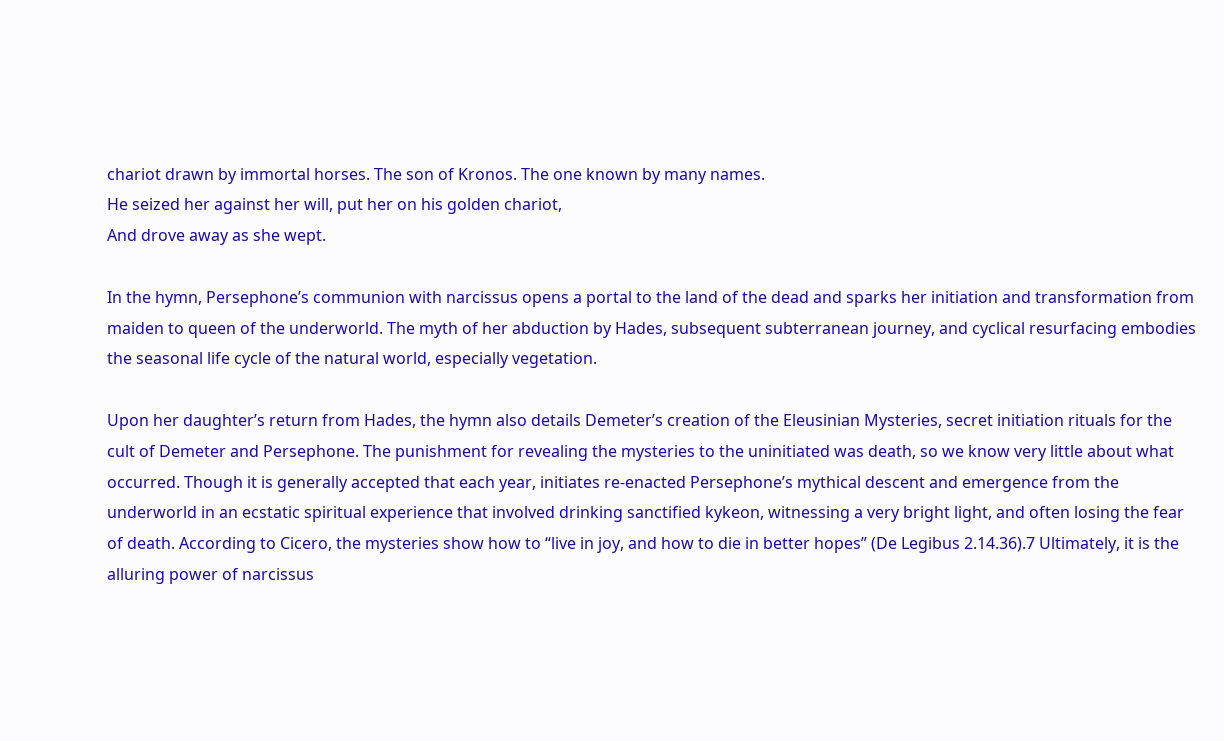chariot drawn by immortal horses. The son of Kronos. The one known by many names.
He seized her against her will, put her on his golden chariot,
And drove away as she wept.

In the hymn, Persephone’s communion with narcissus opens a portal to the land of the dead and sparks her initiation and transformation from maiden to queen of the underworld. The myth of her abduction by Hades, subsequent subterranean journey, and cyclical resurfacing embodies the seasonal life cycle of the natural world, especially vegetation.

Upon her daughter’s return from Hades, the hymn also details Demeter’s creation of the Eleusinian Mysteries, secret initiation rituals for the cult of Demeter and Persephone. The punishment for revealing the mysteries to the uninitiated was death, so we know very little about what occurred. Though it is generally accepted that each year, initiates re-enacted Persephone’s mythical descent and emergence from the underworld in an ecstatic spiritual experience that involved drinking sanctified kykeon, witnessing a very bright light, and often losing the fear of death. According to Cicero, the mysteries show how to “live in joy, and how to die in better hopes” (De Legibus 2.14.36).7 Ultimately, it is the alluring power of narcissus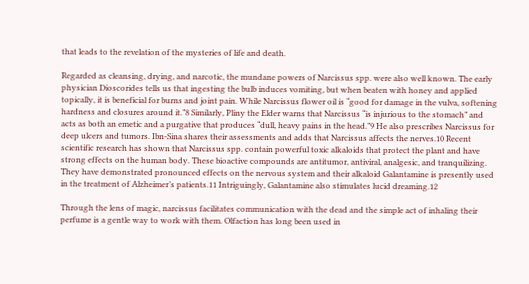that leads to the revelation of the mysteries of life and death.

Regarded as cleansing, drying, and narcotic, the mundane powers of Narcissus spp. were also well known. The early physician Dioscorides tells us that ingesting the bulb induces vomiting, but when beaten with honey and applied topically, it is beneficial for burns and joint pain. While Narcissus flower oil is “good for damage in the vulva, softening hardness and closures around it.”8 Similarly, Pliny the Elder warns that Narcissus “is injurious to the stomach” and acts as both an emetic and a purgative that produces “dull, heavy pains in the head.”9 He also prescribes Narcissus for deep ulcers and tumors. Ibn-Sina shares their assessments and adds that Narcissus affects the nerves.10 Recent scientific research has shown that Narcissus spp. contain powerful toxic alkaloids that protect the plant and have strong effects on the human body. These bioactive compounds are antitumor, antiviral, analgesic, and tranquilizing. They have demonstrated pronounced effects on the nervous system and their alkaloid Galantamine is presently used in the treatment of Alzheimer’s patients.11 Intriguingly, Galantamine also stimulates lucid dreaming.12

Through the lens of magic, narcissus facilitates communication with the dead and the simple act of inhaling their perfume is a gentle way to work with them. Olfaction has long been used in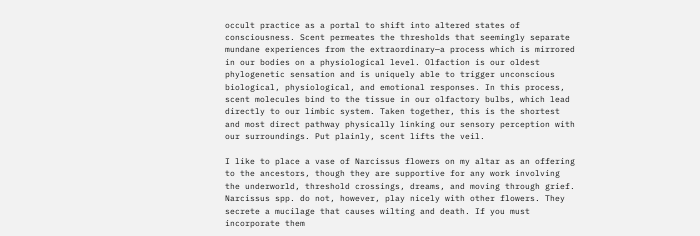occult practice as a portal to shift into altered states of consciousness. Scent permeates the thresholds that seemingly separate mundane experiences from the extraordinary—a process which is mirrored in our bodies on a physiological level. Olfaction is our oldest phylogenetic sensation and is uniquely able to trigger unconscious biological, physiological, and emotional responses. In this process, scent molecules bind to the tissue in our olfactory bulbs, which lead directly to our limbic system. Taken together, this is the shortest and most direct pathway physically linking our sensory perception with our surroundings. Put plainly, scent lifts the veil.

I like to place a vase of Narcissus flowers on my altar as an offering to the ancestors, though they are supportive for any work involving the underworld, threshold crossings, dreams, and moving through grief.  Narcissus spp. do not, however, play nicely with other flowers. They secrete a mucilage that causes wilting and death. If you must incorporate them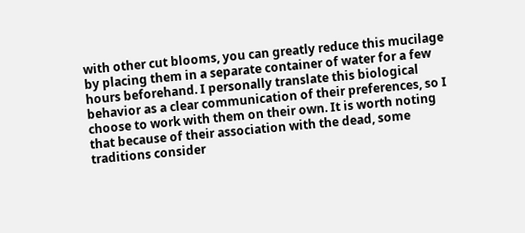with other cut blooms, you can greatly reduce this mucilage by placing them in a separate container of water for a few hours beforehand. I personally translate this biological behavior as a clear communication of their preferences, so I choose to work with them on their own. It is worth noting that because of their association with the dead, some traditions consider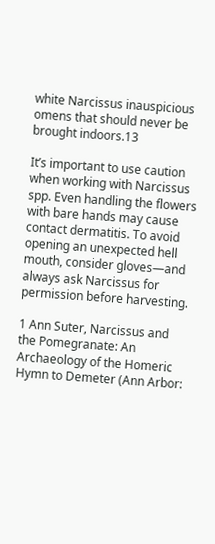white Narcissus inauspicious omens that should never be brought indoors.13

It’s important to use caution when working with Narcissus spp. Even handling the flowers with bare hands may cause contact dermatitis. To avoid opening an unexpected hell mouth, consider gloves—and always ask Narcissus for permission before harvesting.

1 Ann Suter, Narcissus and the Pomegranate: An Archaeology of the Homeric Hymn to Demeter (Ann Arbor: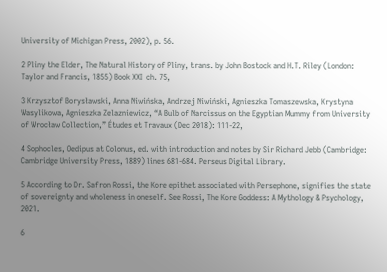University of Michigan Press, 2002), p. 56.

2 Pliny the Elder, The Natural History of Pliny, trans. by John Bostock and H.T. Riley (London: Taylor and Francis, 1855) Book XXI  ch. 75,

3 Krzysztof Borysławski, Anna Niwińska, Andrzej Niwiński, Agnieszka Tomaszewska, Krystyna Wasylikowa, Agnieszka Zelazniewicz, “A Bulb of Narcissus on the Egyptian Mummy from University of Wrocław Collection,” Études et Travaux (Dec 2018): 111-22,

4 Sophocles, Oedipus at Colonus, ed. with introduction and notes by Sir Richard Jebb (Cambridge: Cambridge University Press, 1889) lines 681-684. Perseus Digital Library.

5 According to Dr. Safron Rossi, the Kore epithet associated with Persephone, signifies the state of sovereignty and wholeness in oneself. See Rossi, The Kore Goddess: A Mythology & Psychology, 2021.

6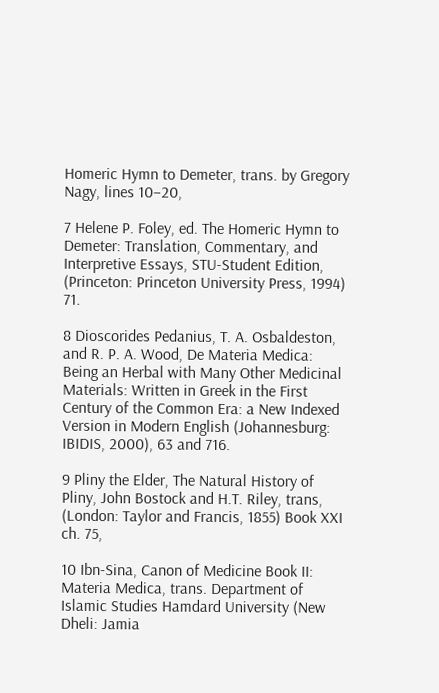Homeric Hymn to Demeter, trans. by Gregory Nagy, lines 10–20,

7 Helene P. Foley, ed. The Homeric Hymn to Demeter: Translation, Commentary, and Interpretive Essays, STU-Student Edition, (Princeton: Princeton University Press, 1994) 71.

8 Dioscorides Pedanius, T. A. Osbaldeston, and R. P. A. Wood, De Materia Medica: Being an Herbal with Many Other Medicinal Materials: Written in Greek in the First Century of the Common Era: a New Indexed Version in Modern English (Johannesburg: IBIDIS, 2000), 63 and 716.

9 Pliny the Elder, The Natural History of Pliny, John Bostock and H.T. Riley, trans, (London: Taylor and Francis, 1855) Book XXI  ch. 75,

10 Ibn-Sina, Canon of Medicine Book II: Materia Medica, trans. Department of Islamic Studies Hamdard University (New Dheli: Jamia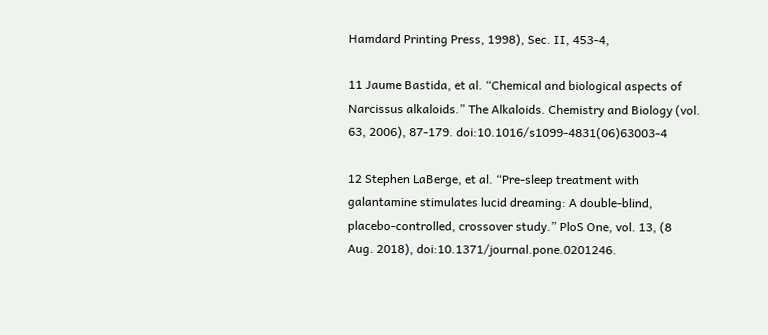Hamdard Printing Press, 1998), Sec. II, 453-4,

11 Jaume Bastida, et al. “Chemical and biological aspects of Narcissus alkaloids.” The Alkaloids. Chemistry and Biology (vol. 63, 2006), 87-179. doi:10.1016/s1099-4831(06)63003-4

12 Stephen LaBerge, et al. “Pre-sleep treatment with galantamine stimulates lucid dreaming: A double-blind, placebo-controlled, crossover study.” PloS One, vol. 13, (8 Aug. 2018), doi:10.1371/journal.pone.0201246.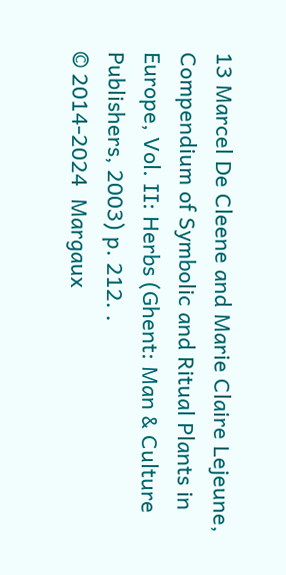13 Marcel De Cleene and Marie Claire Lejeune, Compendium of Symbolic and Ritual Plants in Europe, Vol. II: Herbs (Ghent: Man & Culture Publishers, 2003) p. 212. .
© 2014-2024  Margaux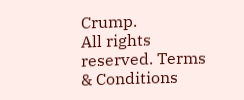Crump.
All rights reserved. Terms & Conditions